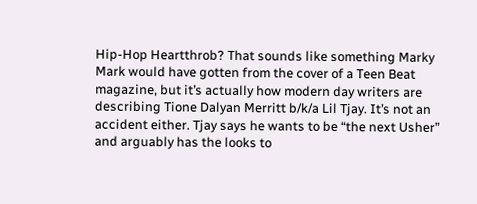Hip-Hop Heartthrob? That sounds like something Marky Mark would have gotten from the cover of a Teen Beat magazine, but it’s actually how modern day writers are describing Tione Dalyan Merritt b/k/a Lil Tjay. It’s not an accident either. Tjay says he wants to be “the next Usher” and arguably has the looks to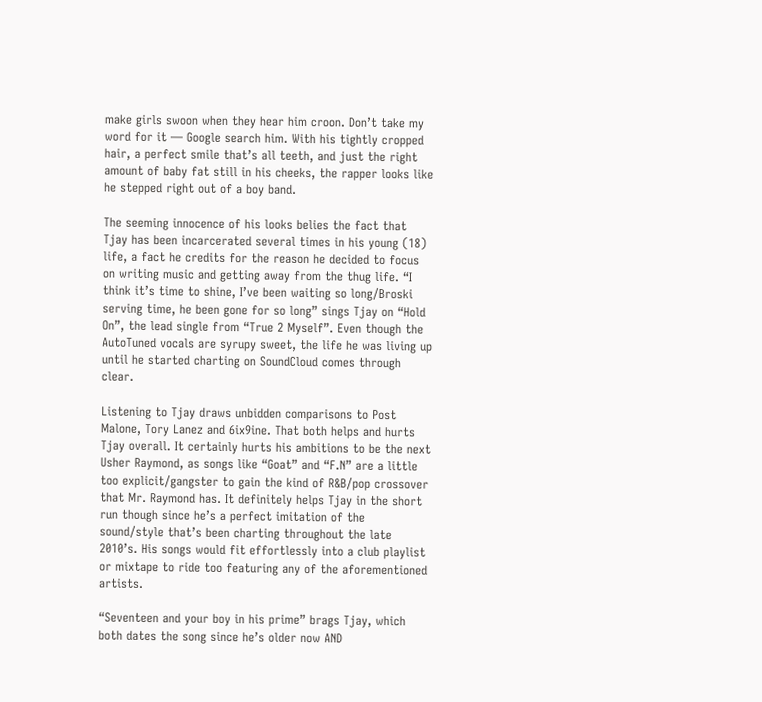make girls swoon when they hear him croon. Don’t take my word for it — Google search him. With his tightly cropped hair, a perfect smile that’s all teeth, and just the right amount of baby fat still in his cheeks, the rapper looks like he stepped right out of a boy band.

The seeming innocence of his looks belies the fact that Tjay has been incarcerated several times in his young (18) life, a fact he credits for the reason he decided to focus on writing music and getting away from the thug life. “I think it’s time to shine, I’ve been waiting so long/Broski serving time, he been gone for so long” sings Tjay on “Hold On”, the lead single from “True 2 Myself”. Even though the AutoTuned vocals are syrupy sweet, the life he was living up until he started charting on SoundCloud comes through clear.

Listening to Tjay draws unbidden comparisons to Post Malone, Tory Lanez and 6ix9ine. That both helps and hurts Tjay overall. It certainly hurts his ambitions to be the next Usher Raymond, as songs like “Goat” and “F.N” are a little too explicit/gangster to gain the kind of R&B/pop crossover that Mr. Raymond has. It definitely helps Tjay in the short run though since he’s a perfect imitation of the sound/style that’s been charting throughout the late 2010’s. His songs would fit effortlessly into a club playlist or mixtape to ride too featuring any of the aforementioned artists.

“Seventeen and your boy in his prime” brags Tjay, which both dates the song since he’s older now AND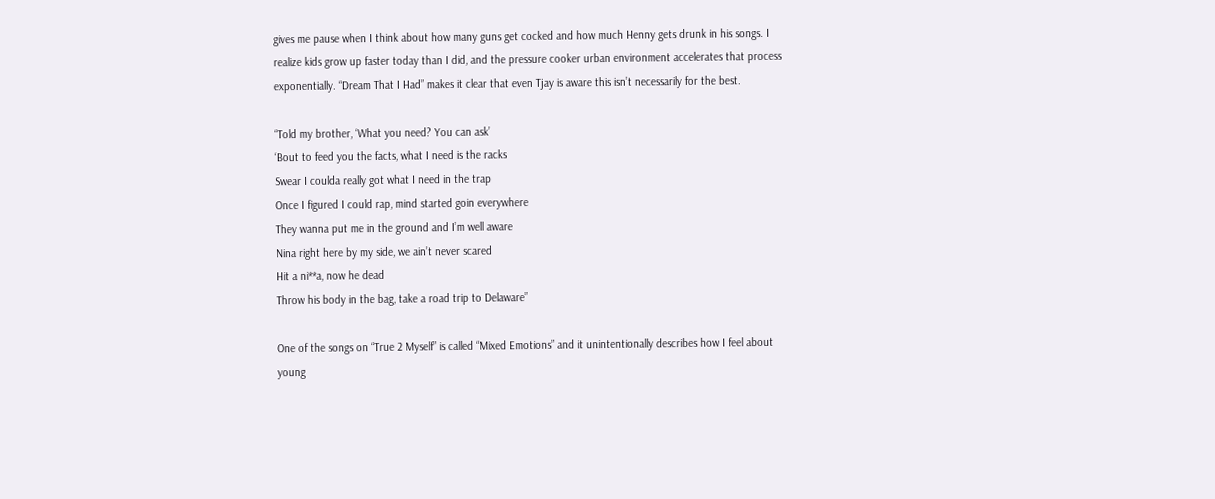gives me pause when I think about how many guns get cocked and how much Henny gets drunk in his songs. I realize kids grow up faster today than I did, and the pressure cooker urban environment accelerates that process exponentially. “Dream That I Had” makes it clear that even Tjay is aware this isn’t necessarily for the best.

“Told my brother, ‘What you need? You can ask’
‘Bout to feed you the facts, what I need is the racks
Swear I coulda really got what I need in the trap
Once I figured I could rap, mind started goin everywhere
They wanna put me in the ground and I’m well aware
Nina right here by my side, we ain’t never scared
Hit a ni**a, now he dead
Throw his body in the bag, take a road trip to Delaware”

One of the songs on “True 2 Myself” is called “Mixed Emotions” and it unintentionally describes how I feel about young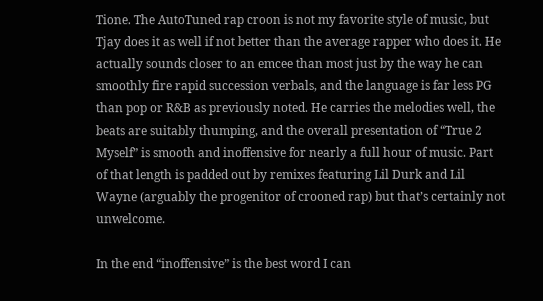Tione. The AutoTuned rap croon is not my favorite style of music, but Tjay does it as well if not better than the average rapper who does it. He actually sounds closer to an emcee than most just by the way he can smoothly fire rapid succession verbals, and the language is far less PG than pop or R&B as previously noted. He carries the melodies well, the beats are suitably thumping, and the overall presentation of “True 2 Myself” is smooth and inoffensive for nearly a full hour of music. Part of that length is padded out by remixes featuring Lil Durk and Lil Wayne (arguably the progenitor of crooned rap) but that’s certainly not unwelcome.

In the end “inoffensive” is the best word I can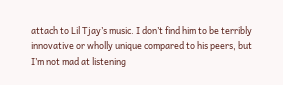attach to Lil Tjay’s music. I don’t find him to be terribly innovative or wholly unique compared to his peers, but I’m not mad at listening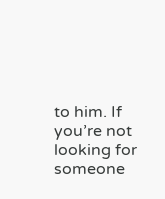to him. If you’re not looking for someone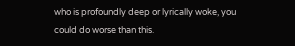who is profoundly deep or lyrically woke, you could do worse than this.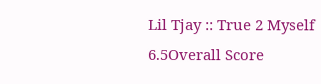Lil Tjay :: True 2 Myself
6.5Overall Score